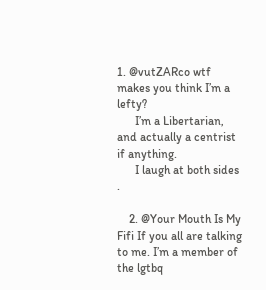1. @vutZARco wtf makes you think I’m a lefty?
      I’m a Libertarian, and actually a centrist if anything.
      I laugh at both sides .

    2. @Your Mouth Is My Fifi If you all are talking to me. I’m a member of the lgtbq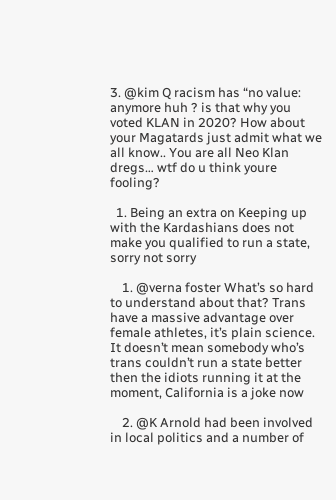3. @kim Q racism has “no value: anymore huh ? is that why you voted KLAN in 2020? How about your Magatards just admit what we all know.. You are all Neo Klan dregs… wtf do u think youre fooling?

  1. Being an extra on Keeping up with the Kardashians does not make you qualified to run a state, sorry not sorry

    1. @verna foster What’s so hard to understand about that? Trans have a massive advantage over female athletes, it’s plain science. It doesn’t mean somebody who’s trans couldn’t run a state better then the idiots running it at the moment, California is a joke now

    2. @K Arnold had been involved in local politics and a number of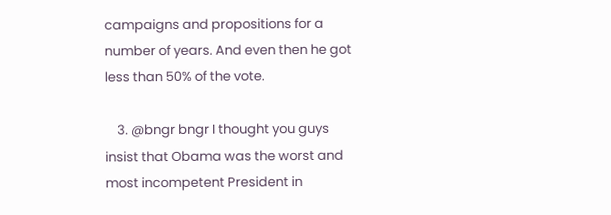campaigns and propositions for a number of years. And even then he got less than 50% of the vote.

    3. @bngr bngr I thought you guys insist that Obama was the worst and most incompetent President in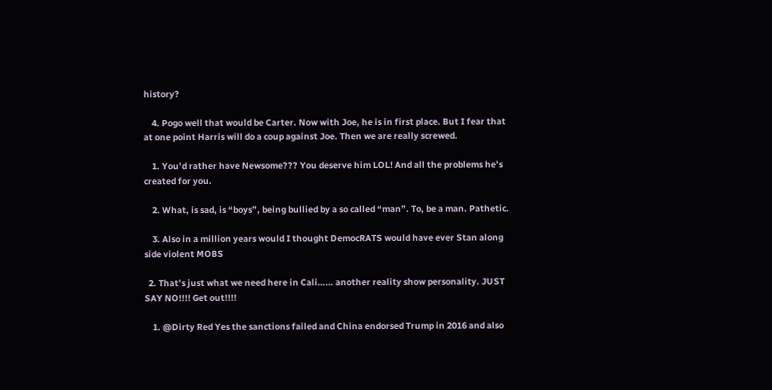history?

    4. Pogo well that would be Carter. Now with Joe, he is in first place. But I fear that at one point Harris will do a coup against Joe. Then we are really screwed.

    1. You’d rather have Newsome??? You deserve him LOL! And all the problems he’s created for you.

    2. What, is sad, is “boys”, being bullied by a so called “man”. To, be a man. Pathetic.

    3. Also in a million years would I thought DemocRATS would have ever Stan along side violent MOBS

  2. That’s just what we need here in Cali…… another reality show personality. JUST SAY NO!!!! Get out!!!!

    1. @Dirty Red Yes the sanctions failed and China endorsed Trump in 2016 and also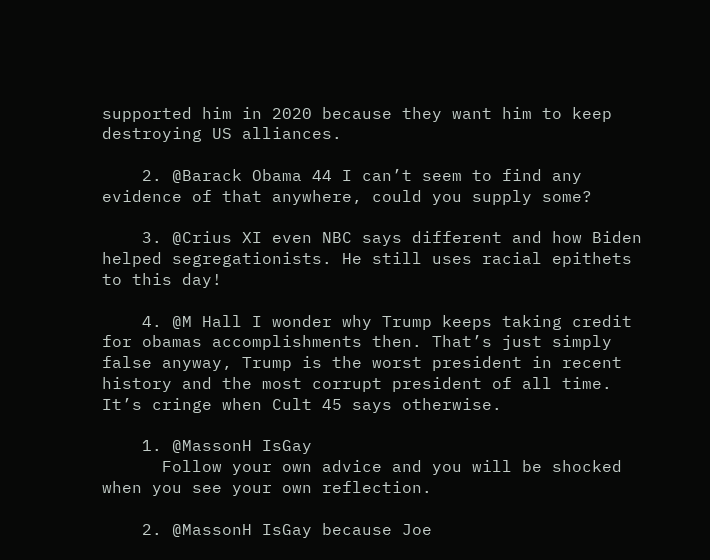supported him in 2020 because they want him to keep destroying US alliances.

    2. @Barack Obama 44 I can’t seem to find any evidence of that anywhere, could you supply some?

    3. @Crius XI even NBC says different and how Biden helped segregationists. He still uses racial epithets to this day!

    4. @M Hall I wonder why Trump keeps taking credit for obamas accomplishments then. That’s just simply false anyway, Trump is the worst president in recent history and the most corrupt president of all time. It’s cringe when Cult 45 says otherwise.

    1. @MassonH IsGay
      Follow your own advice and you will be shocked when you see your own reflection.

    2. @MassonH IsGay because Joe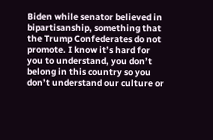Biden while senator believed in bipartisanship, something that the Trump Confederates do not promote. I know it’s hard for you to understand, you don’t belong in this country so you don’t understand our culture or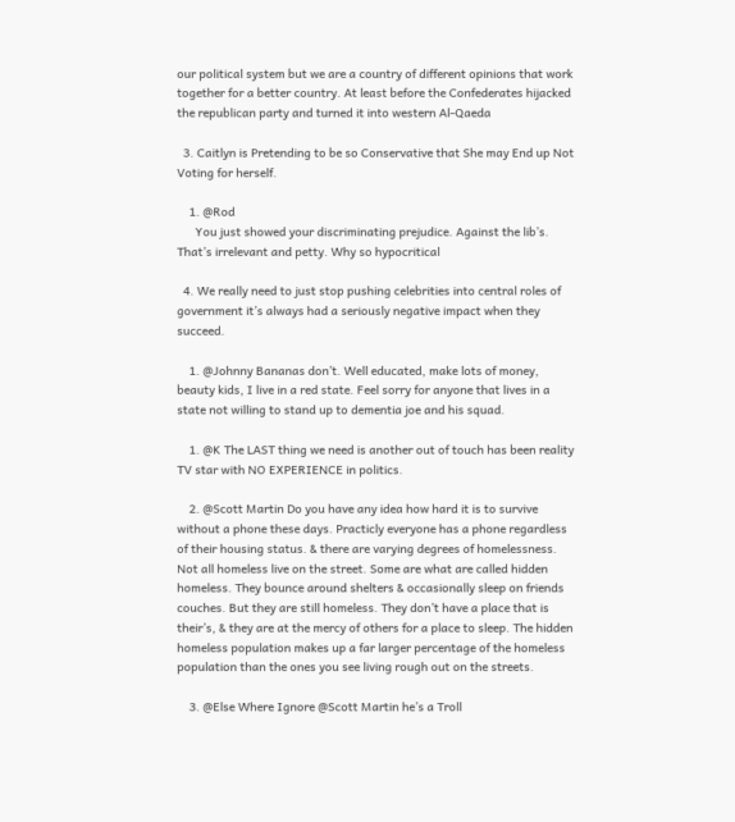our political system but we are a country of different opinions that work together for a better country. At least before the Confederates hijacked the republican party and turned it into western Al-Qaeda

  3. Caitlyn is Pretending to be so Conservative that She may End up Not Voting for herself.

    1. @Rod
      You just showed your discriminating prejudice. Against the lib’s. That’s irrelevant and petty. Why so hypocritical

  4. We really need to just stop pushing celebrities into central roles of government it’s always had a seriously negative impact when they succeed.

    1. @Johnny Bananas don’t. Well educated, make lots of money, beauty kids, I live in a red state. Feel sorry for anyone that lives in a state not willing to stand up to dementia joe and his squad.

    1. @K The LAST thing we need is another out of touch has been reality TV star with NO EXPERIENCE in politics.

    2. @Scott Martin Do you have any idea how hard it is to survive without a phone these days. Practicly everyone has a phone regardless of their housing status. & there are varying degrees of homelessness. Not all homeless live on the street. Some are what are called hidden homeless. They bounce around shelters & occasionally sleep on friends couches. But they are still homeless. They don’t have a place that is their’s, & they are at the mercy of others for a place to sleep. The hidden homeless population makes up a far larger percentage of the homeless population than the ones you see living rough out on the streets.

    3. @Else Where Ignore @Scott Martin he’s a Troll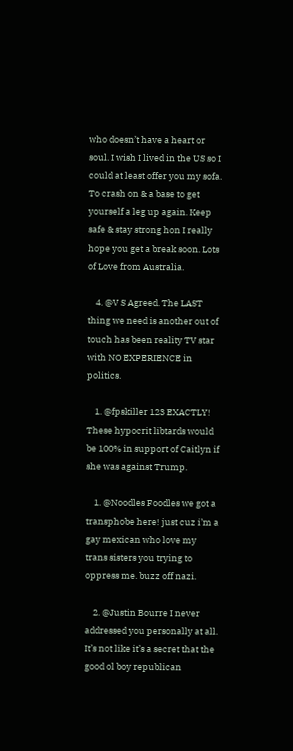who doesn’t have a heart or soul. I wish I lived in the US so I could at least offer you my sofa. To crash on & a base to get yourself a leg up again. Keep safe & stay strong hon I really hope you get a break soon. Lots of Love from Australia.

    4. @V S Agreed. The LAST thing we need is another out of touch has been reality TV star with NO EXPERIENCE in politics.

    1. @fpskiller 123 EXACTLY! These hypocrit libtards would be 100% in support of Caitlyn if she was against Trump.

    1. @Noodles Foodles we got a transphobe here! just cuz i’m a gay mexican who love my trans sisters you trying to oppress me. buzz off nazi.

    2. @Justin Bourre I never addressed you personally at all. It’s not like it’s a secret that the good ol boy republican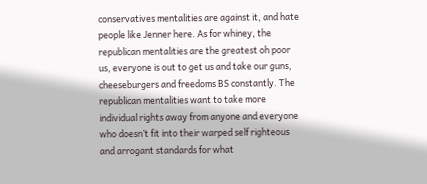conservatives mentalities are against it, and hate people like Jenner here. As for whiney, the republican mentalities are the greatest oh poor us, everyone is out to get us and take our guns, cheeseburgers and freedoms BS constantly. The republican mentalities want to take more individual rights away from anyone and everyone who doesn’t fit into their warped self righteous and arrogant standards for what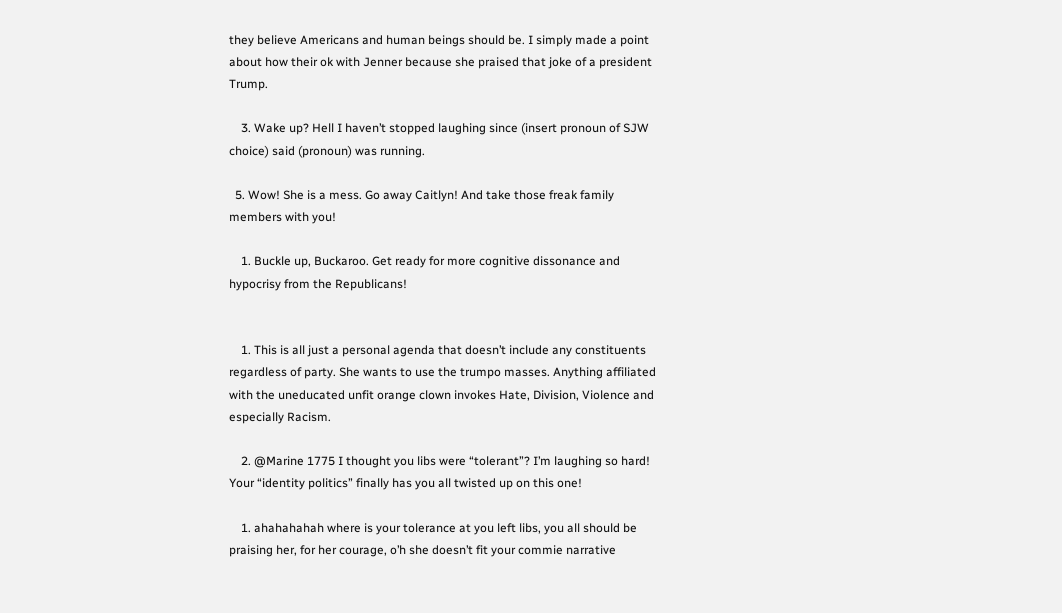they believe Americans and human beings should be. I simply made a point about how their ok with Jenner because she praised that joke of a president Trump.

    3. Wake up? Hell I haven’t stopped laughing since (insert pronoun of SJW choice) said (pronoun) was running.

  5. Wow! She is a mess. Go away Caitlyn! And take those freak family members with you!

    1. Buckle up, Buckaroo. Get ready for more cognitive dissonance and hypocrisy from the Republicans!


    1. This is all just a personal agenda that doesn’t include any constituents regardless of party. She wants to use the trumpo masses. Anything affiliated with the uneducated unfit orange clown invokes Hate, Division, Violence and especially Racism.

    2. @Marine 1775 I thought you libs were “tolerant”? I’m laughing so hard! Your “identity politics” finally has you all twisted up on this one!

    1. ahahahahah where is your tolerance at you left libs, you all should be praising her, for her courage, o’h she doesn’t fit your commie narrative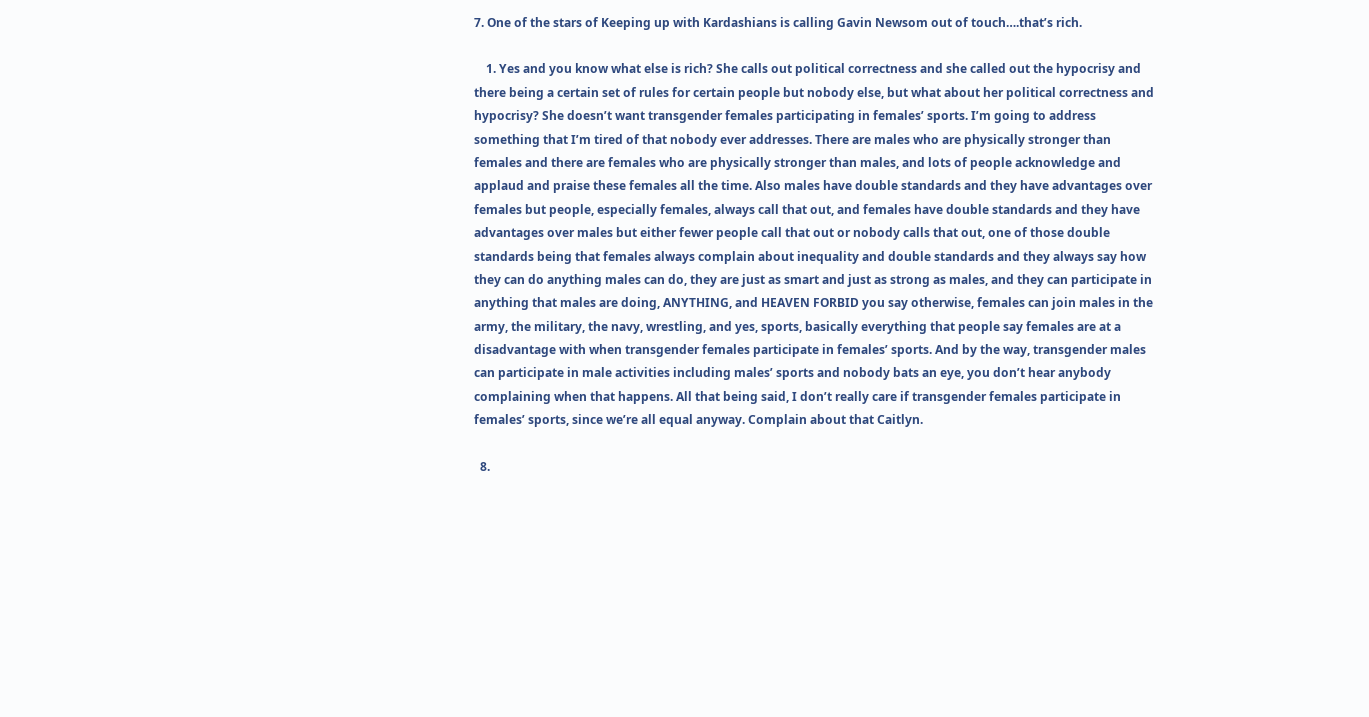7. One of the stars of Keeping up with Kardashians is calling Gavin Newsom out of touch….that’s rich.

    1. Yes and you know what else is rich? She calls out political correctness and she called out the hypocrisy and there being a certain set of rules for certain people but nobody else, but what about her political correctness and hypocrisy? She doesn’t want transgender females participating in females’ sports. I’m going to address something that I’m tired of that nobody ever addresses. There are males who are physically stronger than females and there are females who are physically stronger than males, and lots of people acknowledge and applaud and praise these females all the time. Also males have double standards and they have advantages over females but people, especially females, always call that out, and females have double standards and they have advantages over males but either fewer people call that out or nobody calls that out, one of those double standards being that females always complain about inequality and double standards and they always say how they can do anything males can do, they are just as smart and just as strong as males, and they can participate in anything that males are doing, ANYTHING, and HEAVEN FORBID you say otherwise, females can join males in the army, the military, the navy, wrestling, and yes, sports, basically everything that people say females are at a disadvantage with when transgender females participate in females’ sports. And by the way, transgender males can participate in male activities including males’ sports and nobody bats an eye, you don’t hear anybody complaining when that happens. All that being said, I don’t really care if transgender females participate in females’ sports, since we’re all equal anyway. Complain about that Caitlyn.

  8.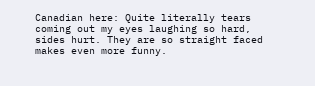Canadian here: Quite literally tears coming out my eyes laughing so hard, sides hurt. They are so straight faced makes even more funny.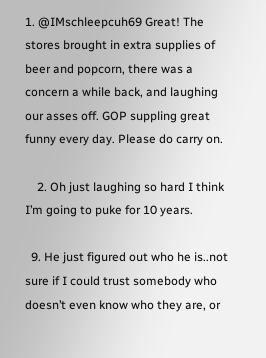1. @IMschleepcuh69 Great! The stores brought in extra supplies of beer and popcorn, there was a concern a while back, and laughing our asses off. GOP suppling great funny every day. Please do carry on.

    2. Oh just laughing so hard I think I’m going to puke for 10 years.

  9. He just figured out who he is..not sure if I could trust somebody who doesn’t even know who they are, or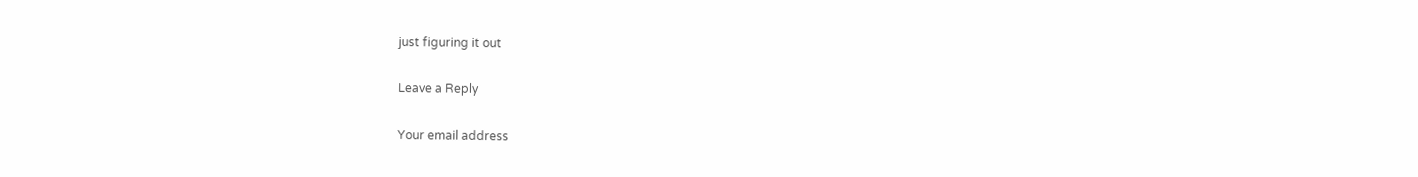just figuring it out

Leave a Reply

Your email address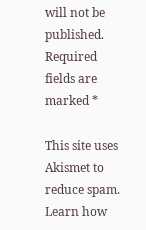will not be published. Required fields are marked *

This site uses Akismet to reduce spam. Learn how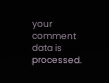your comment data is processed.